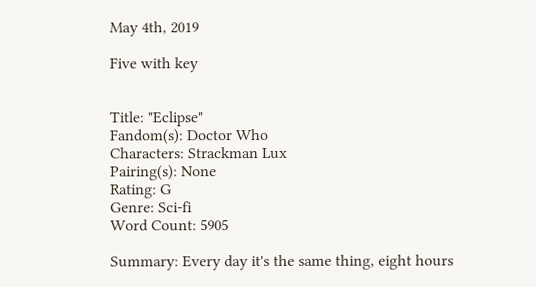May 4th, 2019

Five with key


Title: "Eclipse"
Fandom(s): Doctor Who
Characters: Strackman Lux
Pairing(s): None
Rating: G
Genre: Sci-fi
Word Count: 5905

Summary: Every day it's the same thing, eight hours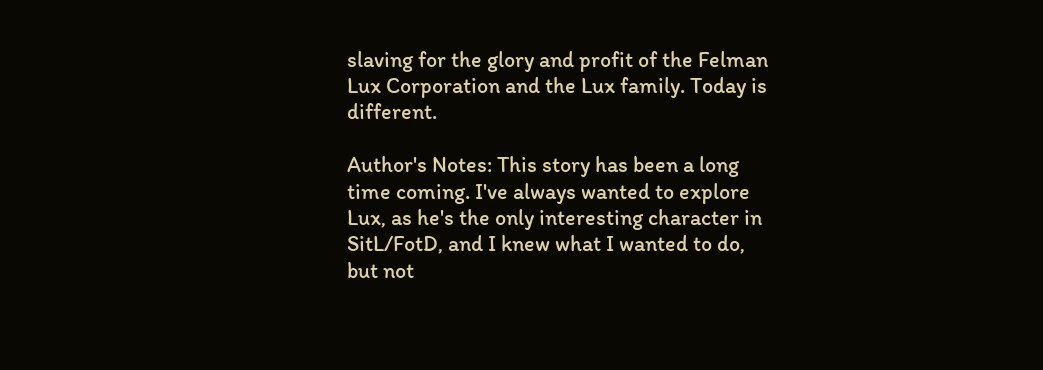slaving for the glory and profit of the Felman Lux Corporation and the Lux family. Today is different.

Author's Notes: This story has been a long time coming. I've always wanted to explore Lux, as he's the only interesting character in SitL/FotD, and I knew what I wanted to do, but not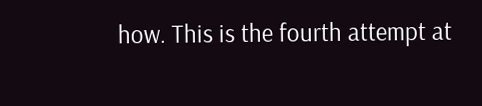how. This is the fourth attempt at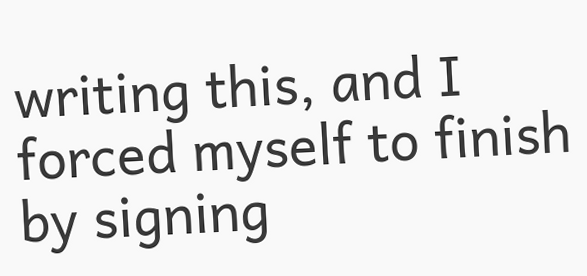writing this, and I forced myself to finish by signing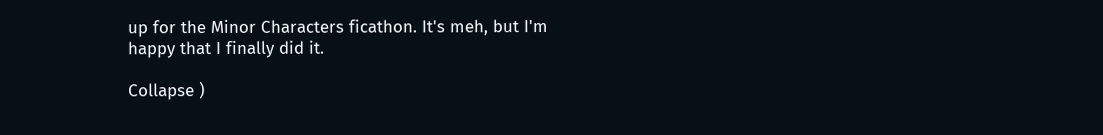up for the Minor Characters ficathon. It's meh, but I'm happy that I finally did it.

Collapse )